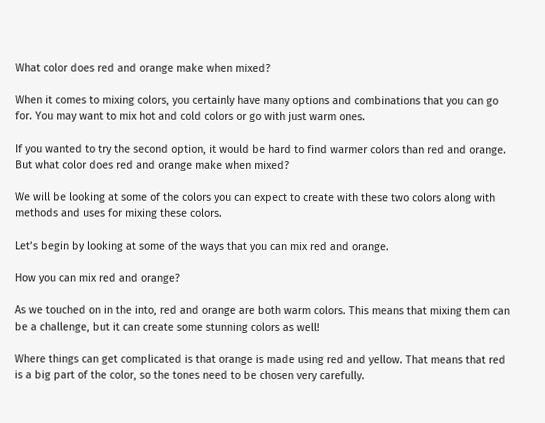What color does red and orange make when mixed?

When it comes to mixing colors, you certainly have many options and combinations that you can go for. You may want to mix hot and cold colors or go with just warm ones.

If you wanted to try the second option, it would be hard to find warmer colors than red and orange. But what color does red and orange make when mixed?

We will be looking at some of the colors you can expect to create with these two colors along with methods and uses for mixing these colors.

Let’s begin by looking at some of the ways that you can mix red and orange.

How you can mix red and orange?

As we touched on in the into, red and orange are both warm colors. This means that mixing them can be a challenge, but it can create some stunning colors as well!

Where things can get complicated is that orange is made using red and yellow. That means that red is a big part of the color, so the tones need to be chosen very carefully.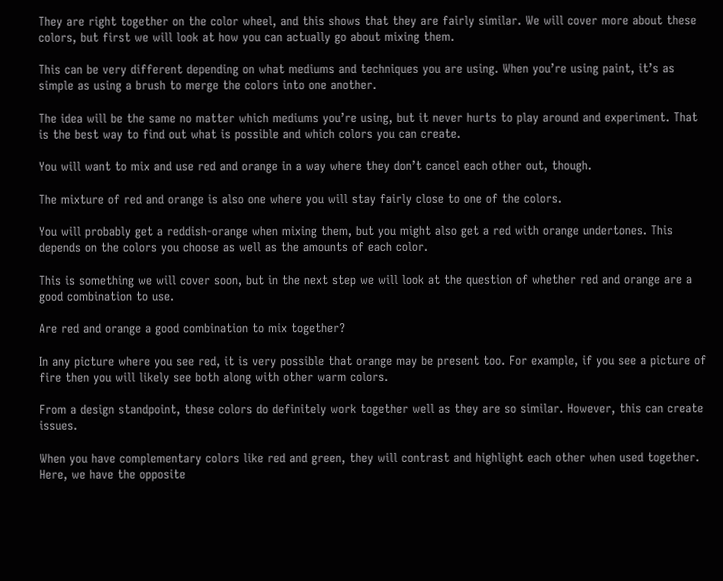They are right together on the color wheel, and this shows that they are fairly similar. We will cover more about these colors, but first we will look at how you can actually go about mixing them.

This can be very different depending on what mediums and techniques you are using. When you’re using paint, it’s as simple as using a brush to merge the colors into one another.

The idea will be the same no matter which mediums you’re using, but it never hurts to play around and experiment. That is the best way to find out what is possible and which colors you can create.

You will want to mix and use red and orange in a way where they don’t cancel each other out, though.

The mixture of red and orange is also one where you will stay fairly close to one of the colors.

You will probably get a reddish-orange when mixing them, but you might also get a red with orange undertones. This depends on the colors you choose as well as the amounts of each color.

This is something we will cover soon, but in the next step we will look at the question of whether red and orange are a good combination to use.

Are red and orange a good combination to mix together?

In any picture where you see red, it is very possible that orange may be present too. For example, if you see a picture of fire then you will likely see both along with other warm colors.

From a design standpoint, these colors do definitely work together well as they are so similar. However, this can create issues.

When you have complementary colors like red and green, they will contrast and highlight each other when used together. Here, we have the opposite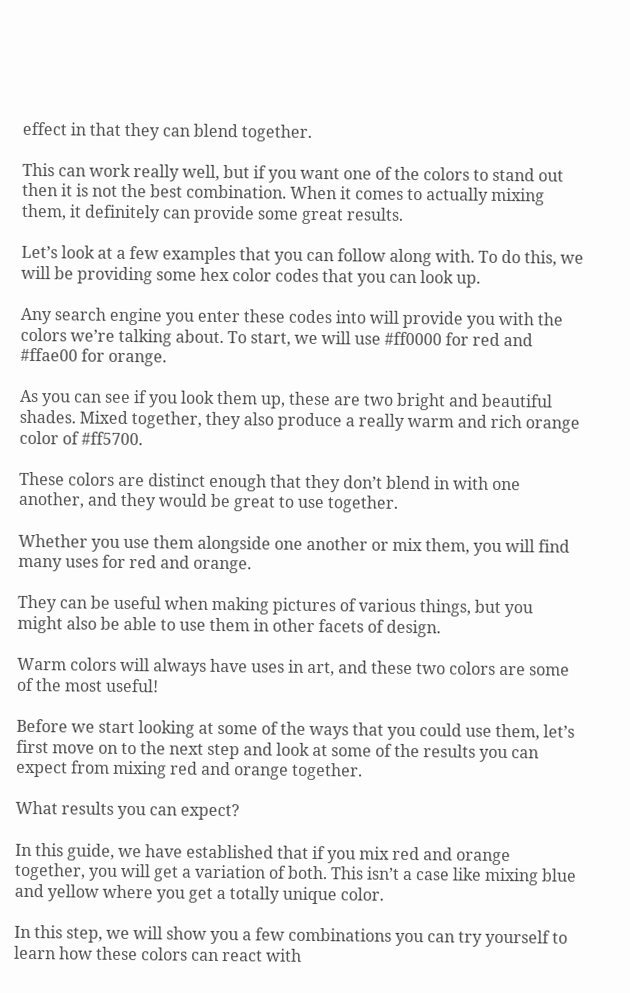effect in that they can blend together.

This can work really well, but if you want one of the colors to stand out then it is not the best combination. When it comes to actually mixing them, it definitely can provide some great results.

Let’s look at a few examples that you can follow along with. To do this, we will be providing some hex color codes that you can look up.

Any search engine you enter these codes into will provide you with the colors we’re talking about. To start, we will use #ff0000 for red and #ffae00 for orange.

As you can see if you look them up, these are two bright and beautiful shades. Mixed together, they also produce a really warm and rich orange color of #ff5700.

These colors are distinct enough that they don’t blend in with one another, and they would be great to use together.

Whether you use them alongside one another or mix them, you will find many uses for red and orange.

They can be useful when making pictures of various things, but you might also be able to use them in other facets of design.

Warm colors will always have uses in art, and these two colors are some of the most useful!

Before we start looking at some of the ways that you could use them, let’s first move on to the next step and look at some of the results you can expect from mixing red and orange together.

What results you can expect?

In this guide, we have established that if you mix red and orange together, you will get a variation of both. This isn’t a case like mixing blue and yellow where you get a totally unique color.

In this step, we will show you a few combinations you can try yourself to learn how these colors can react with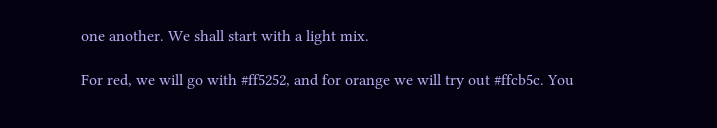one another. We shall start with a light mix.

For red, we will go with #ff5252, and for orange we will try out #ffcb5c. You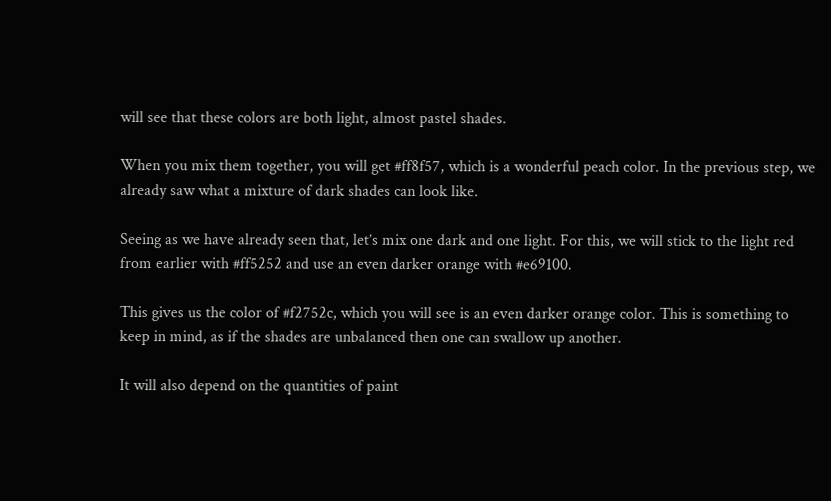will see that these colors are both light, almost pastel shades.

When you mix them together, you will get #ff8f57, which is a wonderful peach color. In the previous step, we already saw what a mixture of dark shades can look like.

Seeing as we have already seen that, let’s mix one dark and one light. For this, we will stick to the light red from earlier with #ff5252 and use an even darker orange with #e69100.

This gives us the color of #f2752c, which you will see is an even darker orange color. This is something to keep in mind, as if the shades are unbalanced then one can swallow up another.

It will also depend on the quantities of paint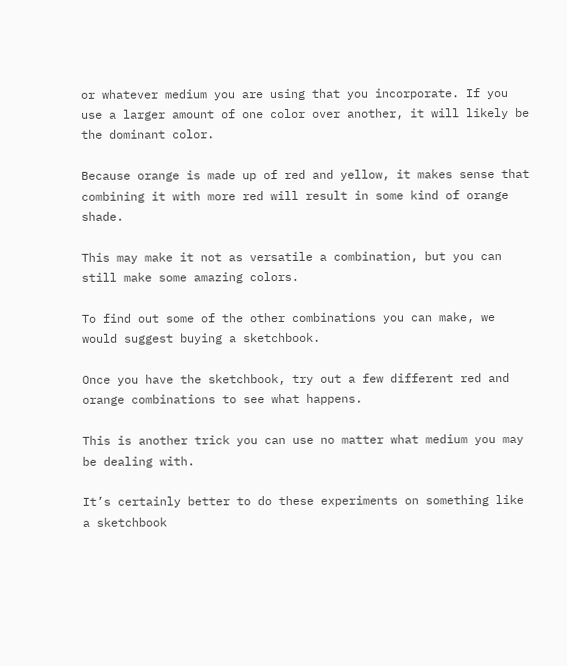or whatever medium you are using that you incorporate. If you use a larger amount of one color over another, it will likely be the dominant color.

Because orange is made up of red and yellow, it makes sense that combining it with more red will result in some kind of orange shade.

This may make it not as versatile a combination, but you can still make some amazing colors.

To find out some of the other combinations you can make, we would suggest buying a sketchbook.

Once you have the sketchbook, try out a few different red and orange combinations to see what happens.

This is another trick you can use no matter what medium you may be dealing with.

It’s certainly better to do these experiments on something like a sketchbook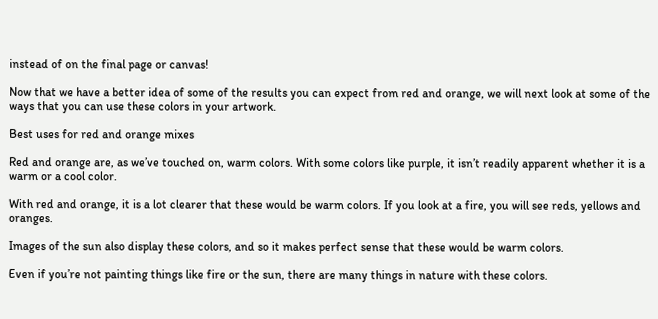instead of on the final page or canvas!

Now that we have a better idea of some of the results you can expect from red and orange, we will next look at some of the ways that you can use these colors in your artwork.

Best uses for red and orange mixes

Red and orange are, as we’ve touched on, warm colors. With some colors like purple, it isn’t readily apparent whether it is a warm or a cool color.

With red and orange, it is a lot clearer that these would be warm colors. If you look at a fire, you will see reds, yellows and oranges.

Images of the sun also display these colors, and so it makes perfect sense that these would be warm colors.

Even if you’re not painting things like fire or the sun, there are many things in nature with these colors.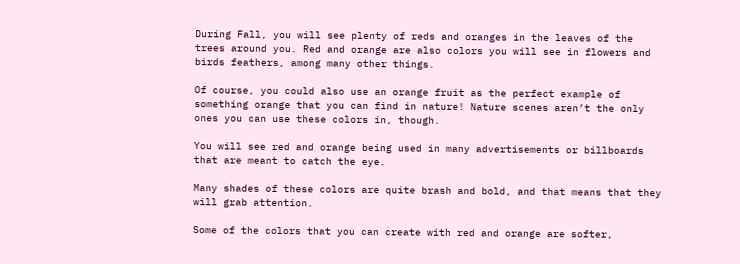During Fall, you will see plenty of reds and oranges in the leaves of the trees around you. Red and orange are also colors you will see in flowers and birds feathers, among many other things.

Of course, you could also use an orange fruit as the perfect example of something orange that you can find in nature! Nature scenes aren’t the only ones you can use these colors in, though.

You will see red and orange being used in many advertisements or billboards that are meant to catch the eye.

Many shades of these colors are quite brash and bold, and that means that they will grab attention.

Some of the colors that you can create with red and orange are softer,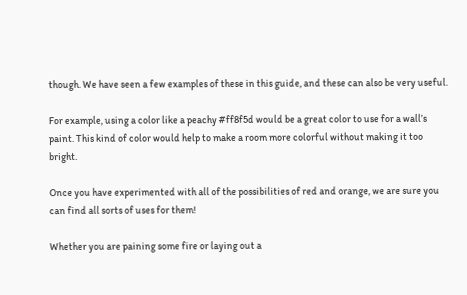though. We have seen a few examples of these in this guide, and these can also be very useful.

For example, using a color like a peachy #ff8f5d would be a great color to use for a wall’s paint. This kind of color would help to make a room more colorful without making it too bright.

Once you have experimented with all of the possibilities of red and orange, we are sure you can find all sorts of uses for them!

Whether you are paining some fire or laying out a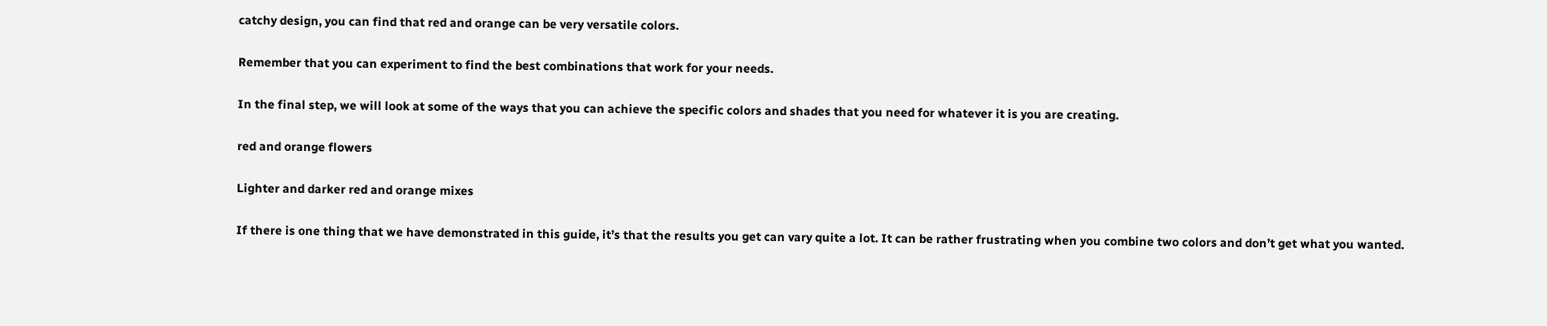catchy design, you can find that red and orange can be very versatile colors.

Remember that you can experiment to find the best combinations that work for your needs.

In the final step, we will look at some of the ways that you can achieve the specific colors and shades that you need for whatever it is you are creating.

red and orange flowers

Lighter and darker red and orange mixes

If there is one thing that we have demonstrated in this guide, it’s that the results you get can vary quite a lot. It can be rather frustrating when you combine two colors and don’t get what you wanted.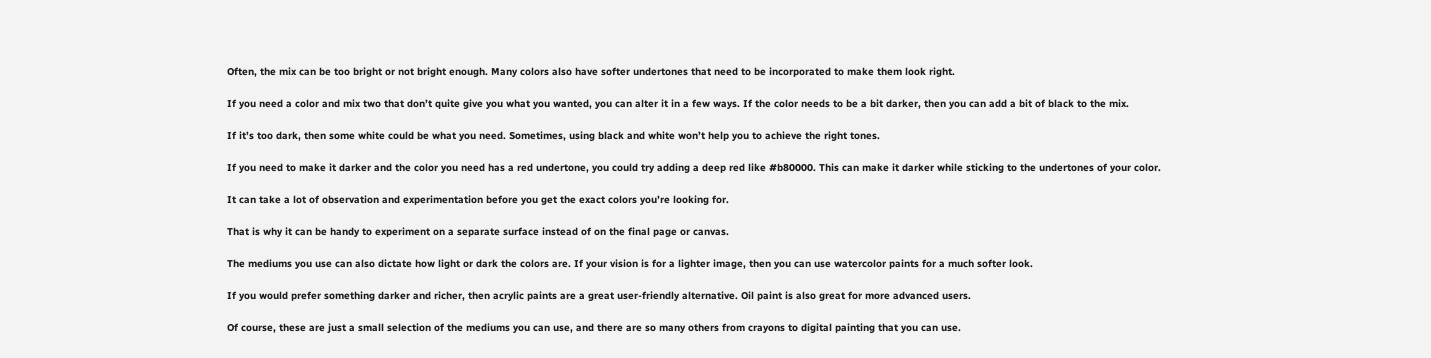Often, the mix can be too bright or not bright enough. Many colors also have softer undertones that need to be incorporated to make them look right.

If you need a color and mix two that don’t quite give you what you wanted, you can alter it in a few ways. If the color needs to be a bit darker, then you can add a bit of black to the mix.

If it’s too dark, then some white could be what you need. Sometimes, using black and white won’t help you to achieve the right tones.

If you need to make it darker and the color you need has a red undertone, you could try adding a deep red like #b80000. This can make it darker while sticking to the undertones of your color.

It can take a lot of observation and experimentation before you get the exact colors you’re looking for.

That is why it can be handy to experiment on a separate surface instead of on the final page or canvas.

The mediums you use can also dictate how light or dark the colors are. If your vision is for a lighter image, then you can use watercolor paints for a much softer look.

If you would prefer something darker and richer, then acrylic paints are a great user-friendly alternative. Oil paint is also great for more advanced users.

Of course, these are just a small selection of the mediums you can use, and there are so many others from crayons to digital painting that you can use.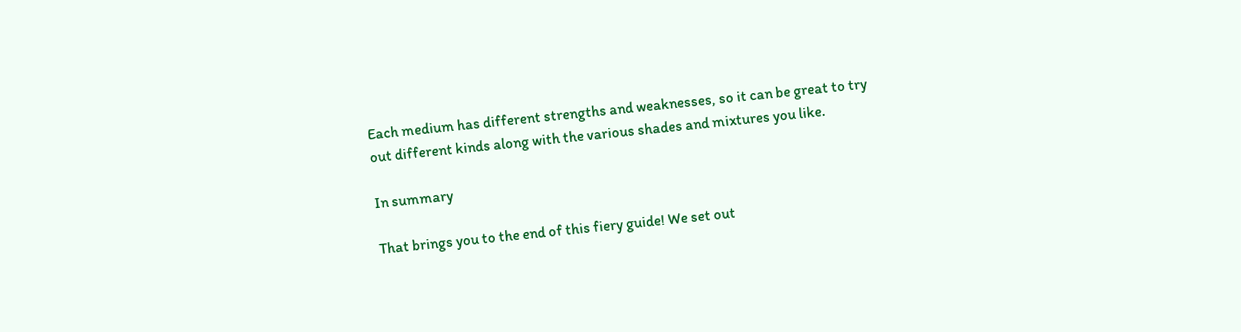Each medium has different strengths and weaknesses, so it can be great to try out different kinds along with the various shades and mixtures you like.

In summary

That brings you to the end of this fiery guide! We set out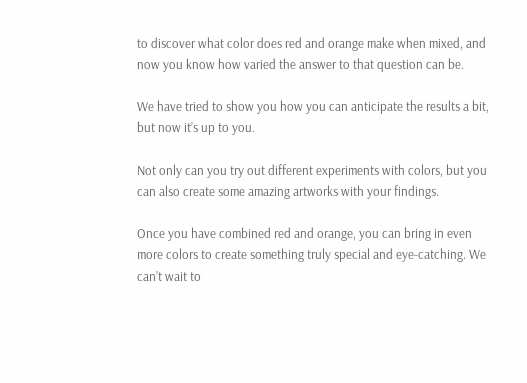to discover what color does red and orange make when mixed, and now you know how varied the answer to that question can be.

We have tried to show you how you can anticipate the results a bit, but now it’s up to you.

Not only can you try out different experiments with colors, but you can also create some amazing artworks with your findings.

Once you have combined red and orange, you can bring in even more colors to create something truly special and eye-catching. We can’t wait to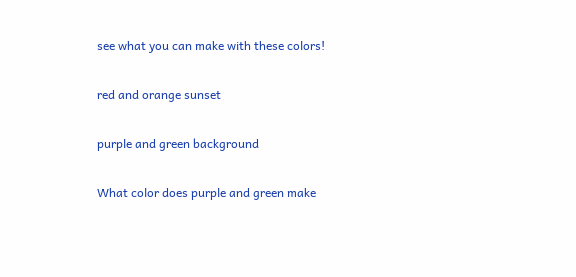see what you can make with these colors!

red and orange sunset

purple and green background

What color does purple and green make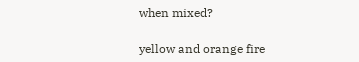when mixed?

yellow and orange fire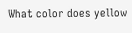What color does yellow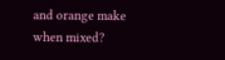and orange make when mixed?